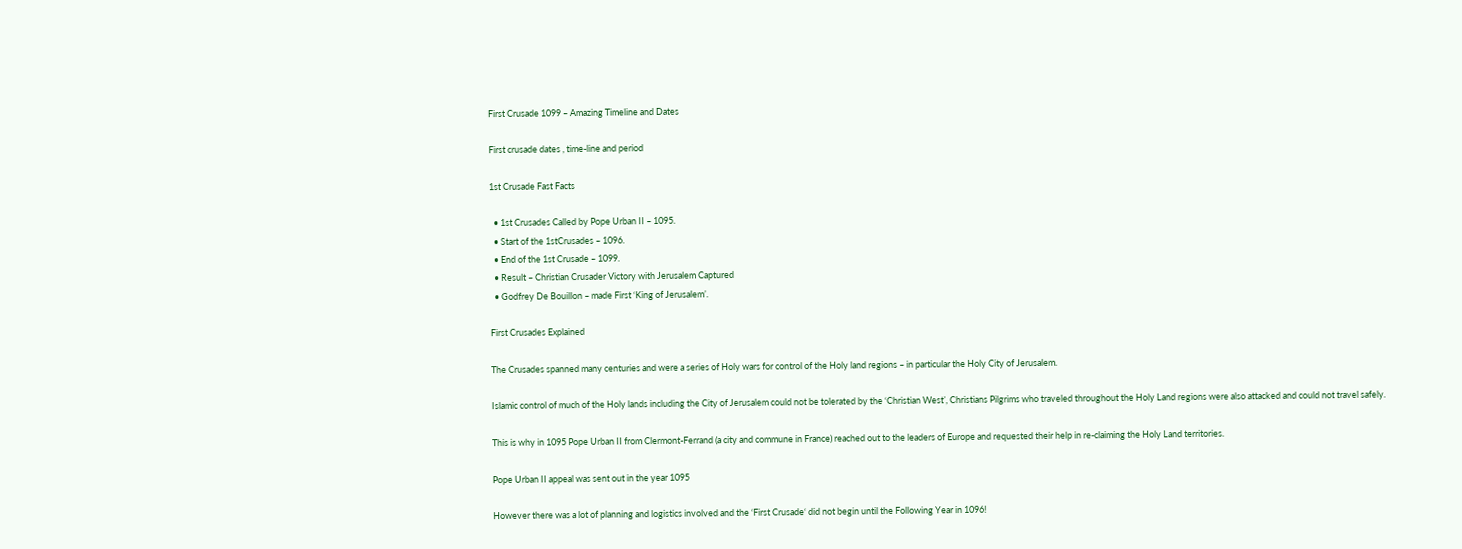First Crusade 1099 – Amazing Timeline and Dates

First crusade dates , time-line and period

1st Crusade Fast Facts

  • 1st Crusades Called by Pope Urban II – 1095.
  • Start of the 1stCrusades – 1096.
  • End of the 1st Crusade – 1099.
  • Result – Christian Crusader Victory with Jerusalem Captured
  • Godfrey De Bouillon – made First ‘King of Jerusalem’.

First Crusades Explained

The Crusades spanned many centuries and were a series of Holy wars for control of the Holy land regions – in particular the Holy City of Jerusalem.

Islamic control of much of the Holy lands including the City of Jerusalem could not be tolerated by the ‘Christian West’, Christians Pilgrims who traveled throughout the Holy Land regions were also attacked and could not travel safely.

This is why in 1095 Pope Urban II from Clermont-Ferrand (a city and commune in France) reached out to the leaders of Europe and requested their help in re-claiming the Holy Land territories.

Pope Urban II appeal was sent out in the year 1095

However there was a lot of planning and logistics involved and the ‘First Crusade‘ did not begin until the Following Year in 1096!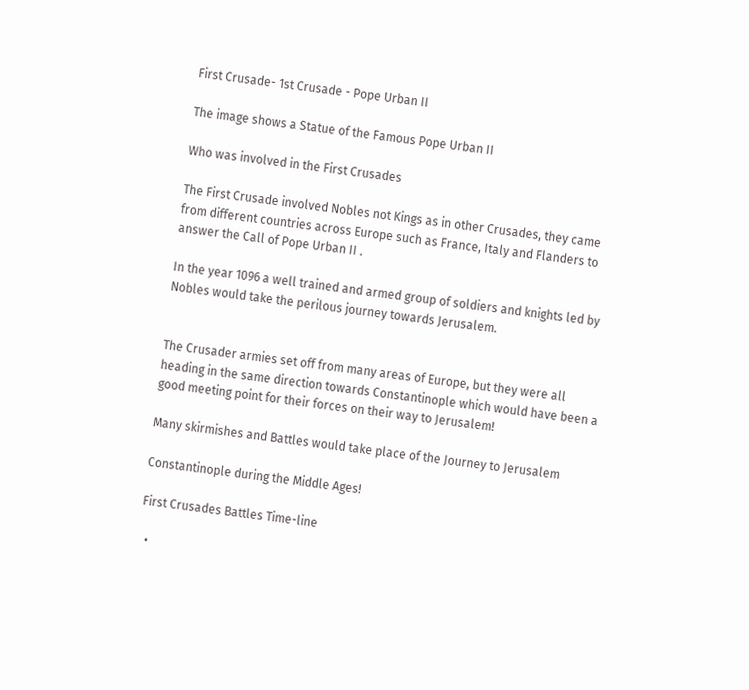First Crusade- 1st Crusade - Pope Urban II

The image shows a Statue of the Famous Pope Urban II

Who was involved in the First Crusades

The First Crusade involved Nobles not Kings as in other Crusades, they came from different countries across Europe such as France, Italy and Flanders to answer the Call of Pope Urban II .

In the year 1096 a well trained and armed group of soldiers and knights led by Nobles would take the perilous journey towards Jerusalem.


The Crusader armies set off from many areas of Europe, but they were all heading in the same direction towards Constantinople which would have been a good meeting point for their forces on their way to Jerusalem!

Many skirmishes and Battles would take place of the Journey to Jerusalem

Constantinople during the Middle Ages!

First Crusades Battles Time-line

  •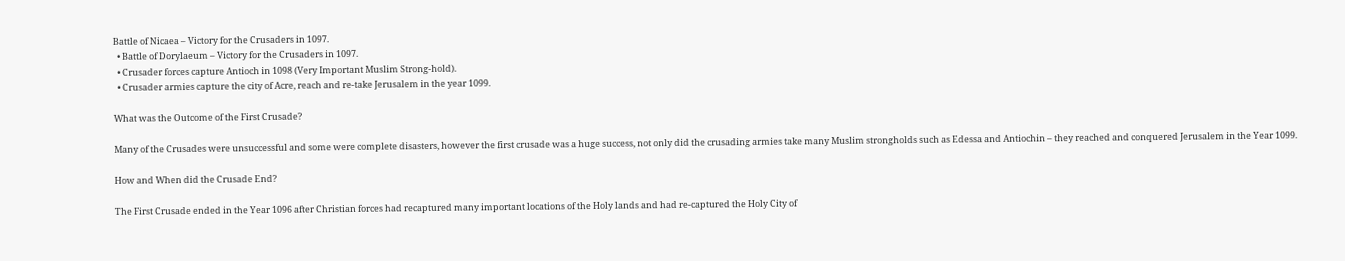Battle of Nicaea – Victory for the Crusaders in 1097.
  • Battle of Dorylaeum – Victory for the Crusaders in 1097.
  • Crusader forces capture Antioch in 1098 (Very Important Muslim Strong-hold).
  • Crusader armies capture the city of Acre, reach and re-take Jerusalem in the year 1099.

What was the Outcome of the First Crusade?

Many of the Crusades were unsuccessful and some were complete disasters, however the first crusade was a huge success, not only did the crusading armies take many Muslim strongholds such as Edessa and Antiochin – they reached and conquered Jerusalem in the Year 1099.

How and When did the Crusade End?

The First Crusade ended in the Year 1096 after Christian forces had recaptured many important locations of the Holy lands and had re-captured the Holy City of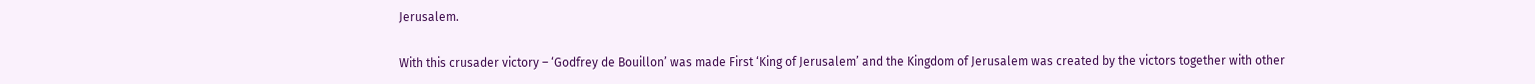Jerusalem.

With this crusader victory – ‘Godfrey de Bouillon’ was made First ‘King of Jerusalem’ and the Kingdom of Jerusalem was created by the victors together with other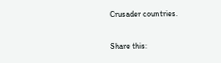Crusader countries.

Share this: